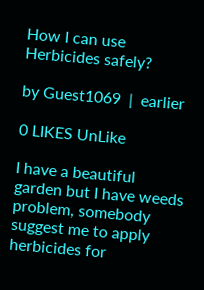How I can use Herbicides safely?

by Guest1069  |  earlier

0 LIKES UnLike

I have a beautiful garden but I have weeds problem, somebody suggest me to apply herbicides for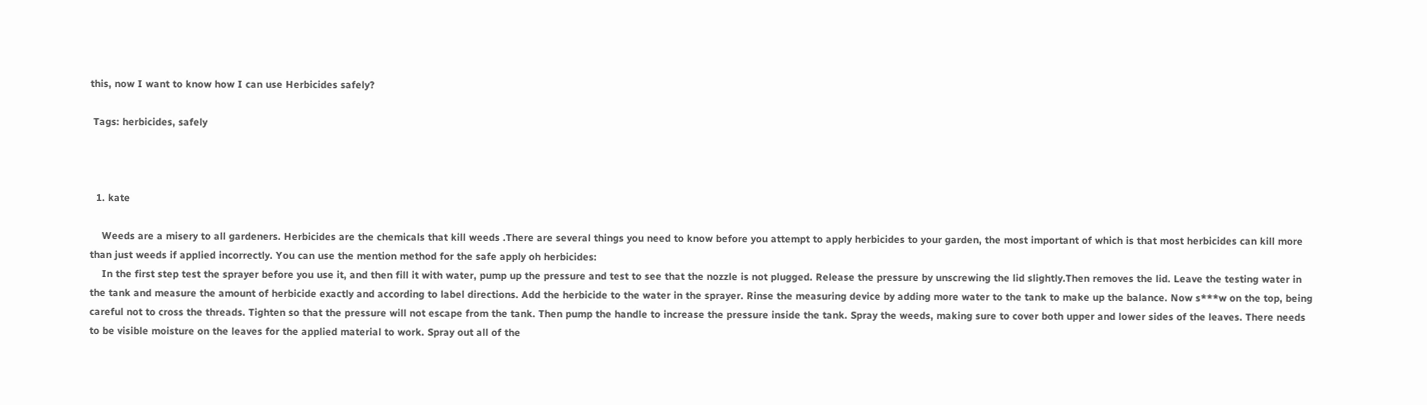this, now I want to know how I can use Herbicides safely?

 Tags: herbicides, safely



  1. kate

    Weeds are a misery to all gardeners. Herbicides are the chemicals that kill weeds .There are several things you need to know before you attempt to apply herbicides to your garden, the most important of which is that most herbicides can kill more than just weeds if applied incorrectly. You can use the mention method for the safe apply oh herbicides:
    In the first step test the sprayer before you use it, and then fill it with water, pump up the pressure and test to see that the nozzle is not plugged. Release the pressure by unscrewing the lid slightly.Then removes the lid. Leave the testing water in the tank and measure the amount of herbicide exactly and according to label directions. Add the herbicide to the water in the sprayer. Rinse the measuring device by adding more water to the tank to make up the balance. Now s***w on the top, being careful not to cross the threads. Tighten so that the pressure will not escape from the tank. Then pump the handle to increase the pressure inside the tank. Spray the weeds, making sure to cover both upper and lower sides of the leaves. There needs to be visible moisture on the leaves for the applied material to work. Spray out all of the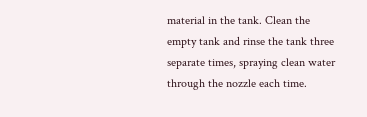material in the tank. Clean the empty tank and rinse the tank three separate times, spraying clean water through the nozzle each time.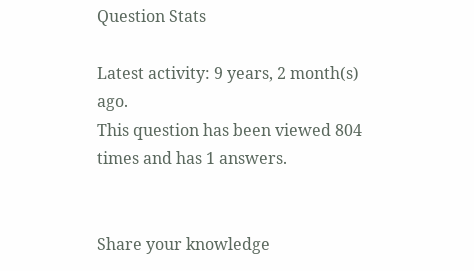Question Stats

Latest activity: 9 years, 2 month(s) ago.
This question has been viewed 804 times and has 1 answers.


Share your knowledge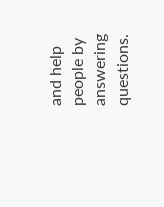and help people by answering questions.